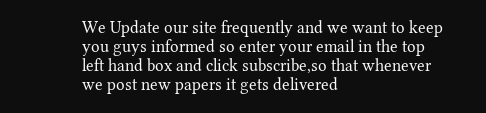We Update our site frequently and we want to keep you guys informed so enter your email in the top left hand box and click subscribe,so that whenever we post new papers it gets delivered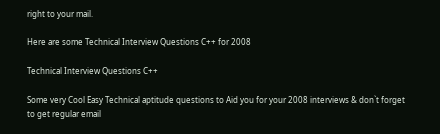right to your mail.

Here are some Technical Interview Questions C++ for 2008

Technical Interview Questions C++

Some very Cool Easy Technical aptitude questions to Aid you for your 2008 interviews & don`t forget to get regular email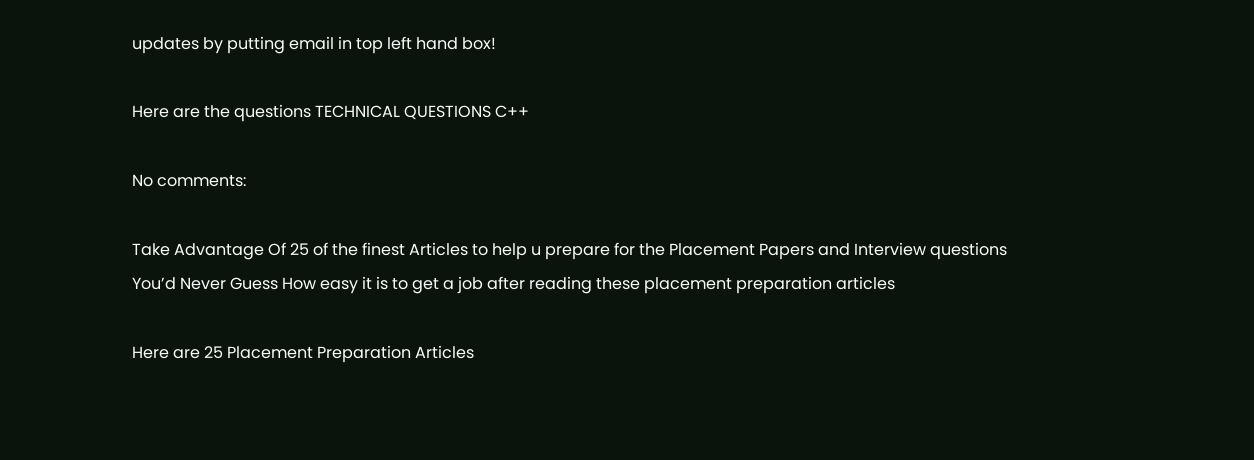updates by putting email in top left hand box!

Here are the questions TECHNICAL QUESTIONS C++

No comments:

Take Advantage Of 25 of the finest Articles to help u prepare for the Placement Papers and Interview questions
You’d Never Guess How easy it is to get a job after reading these placement preparation articles

Here are 25 Placement Preparation Articles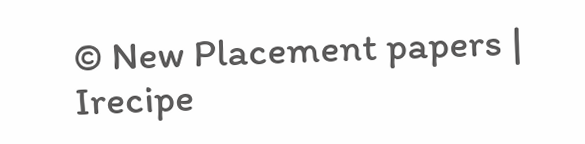© New Placement papers | Irecipe